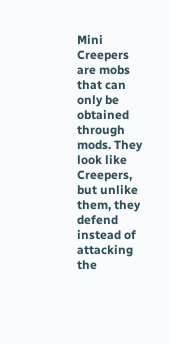Mini Creepers are mobs that can only be obtained through mods. They look like Creepers, but unlike them, they defend instead of attacking the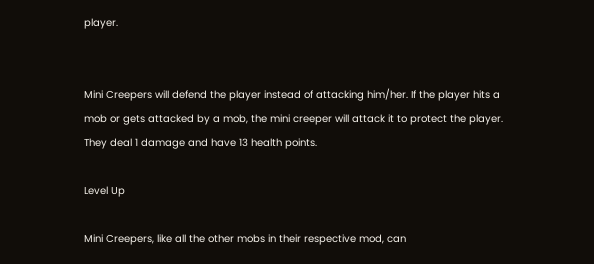player.


Mini Creepers will defend the player instead of attacking him/her. If the player hits a mob or gets attacked by a mob, the mini creeper will attack it to protect the player. They deal 1 damage and have 13 health points.

Level Up

Mini Creepers, like all the other mobs in their respective mod, can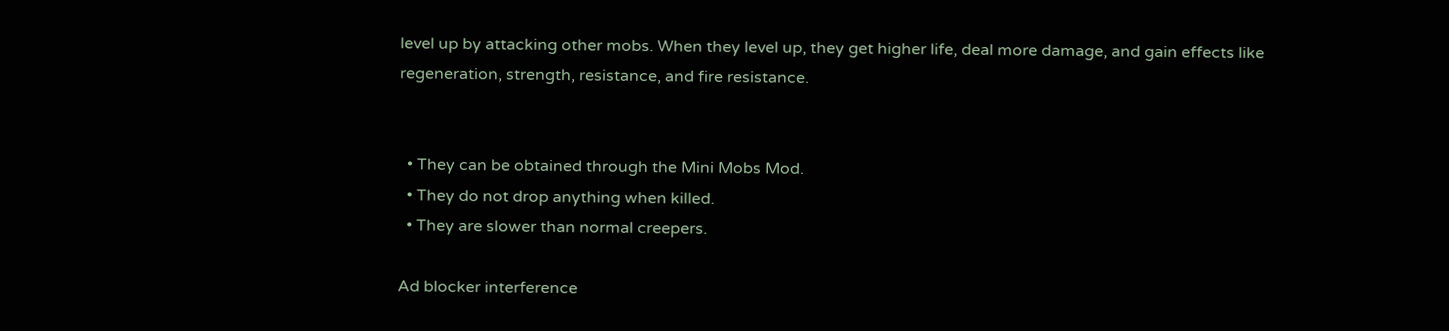level up by attacking other mobs. When they level up, they get higher life, deal more damage, and gain effects like regeneration, strength, resistance, and fire resistance.


  • They can be obtained through the Mini Mobs Mod.
  • They do not drop anything when killed.
  • They are slower than normal creepers.

Ad blocker interference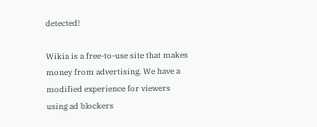detected!

Wikia is a free-to-use site that makes money from advertising. We have a modified experience for viewers using ad blockers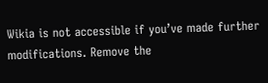Wikia is not accessible if you’ve made further modifications. Remove the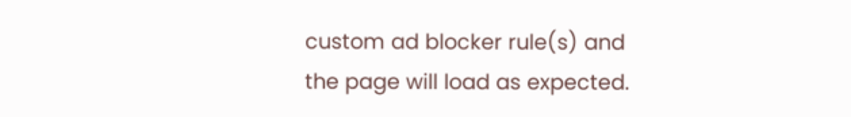custom ad blocker rule(s) and the page will load as expected.